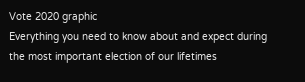Vote 2020 graphic
Everything you need to know about and expect during
the most important election of our lifetimes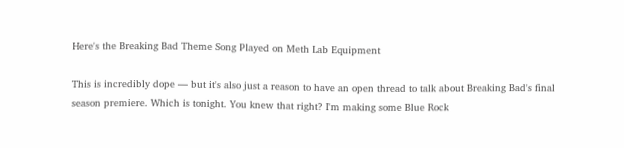Here's the Breaking Bad Theme Song Played on Meth Lab Equipment

This is incredibly dope — but it's also just a reason to have an open thread to talk about Breaking Bad's final season premiere. Which is tonight. You knew that right? I'm making some Blue Rock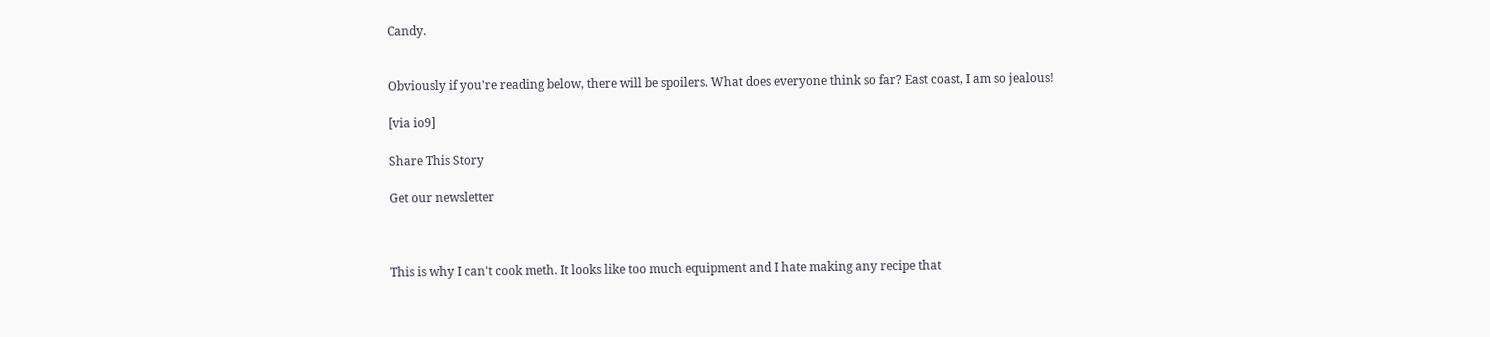Candy.


Obviously if you're reading below, there will be spoilers. What does everyone think so far? East coast, I am so jealous!

[via io9]

Share This Story

Get our newsletter



This is why I can't cook meth. It looks like too much equipment and I hate making any recipe that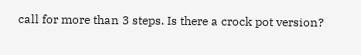call for more than 3 steps. Is there a crock pot version?